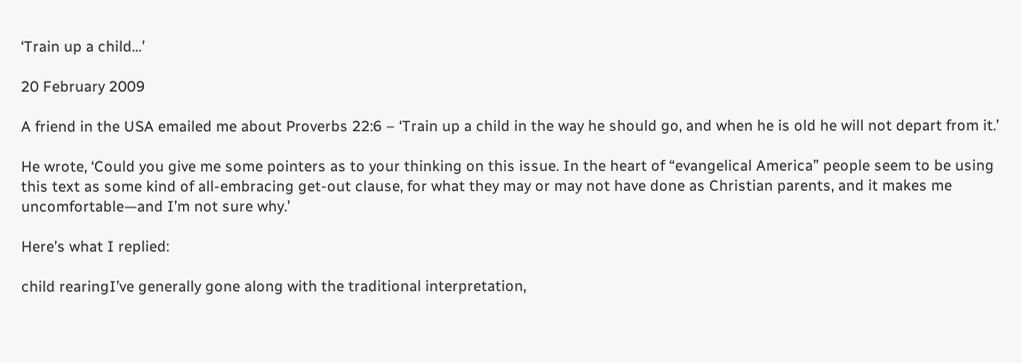‘Train up a child…’

20 February 2009

A friend in the USA emailed me about Proverbs 22:6 – ‘Train up a child in the way he should go, and when he is old he will not depart from it.’

He wrote, ‘Could you give me some pointers as to your thinking on this issue. In the heart of “evangelical America” people seem to be using this text as some kind of all-embracing get-out clause, for what they may or may not have done as Christian parents, and it makes me uncomfortable—and I’m not sure why.’

Here’s what I replied:

child rearingI’ve generally gone along with the traditional interpretation,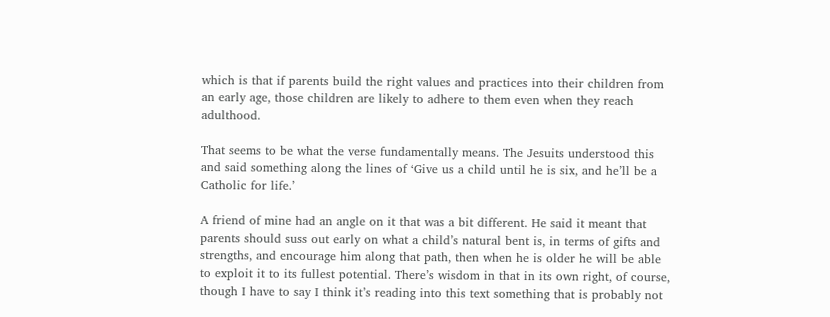which is that if parents build the right values and practices into their children from an early age, those children are likely to adhere to them even when they reach adulthood.

That seems to be what the verse fundamentally means. The Jesuits understood this and said something along the lines of ‘Give us a child until he is six, and he’ll be a Catholic for life.’

A friend of mine had an angle on it that was a bit different. He said it meant that parents should suss out early on what a child’s natural bent is, in terms of gifts and strengths, and encourage him along that path, then when he is older he will be able to exploit it to its fullest potential. There’s wisdom in that in its own right, of course, though I have to say I think it’s reading into this text something that is probably not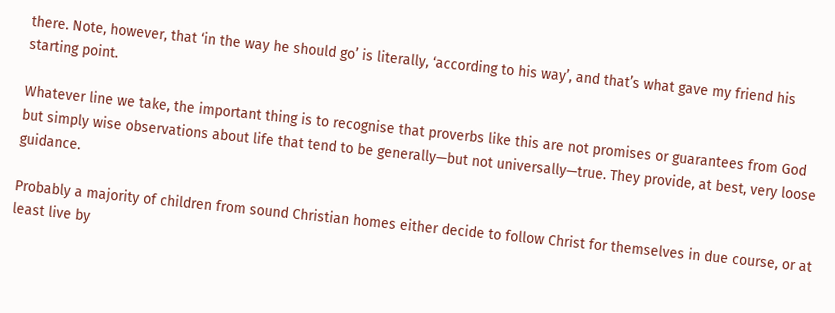there. Note, however, that ‘in the way he should go’ is literally, ‘according to his way’, and that’s what gave my friend his starting point.

Whatever line we take, the important thing is to recognise that proverbs like this are not promises or guarantees from God but simply wise observations about life that tend to be generally—but not universally—true. They provide, at best, very loose guidance.

Probably a majority of children from sound Christian homes either decide to follow Christ for themselves in due course, or at least live by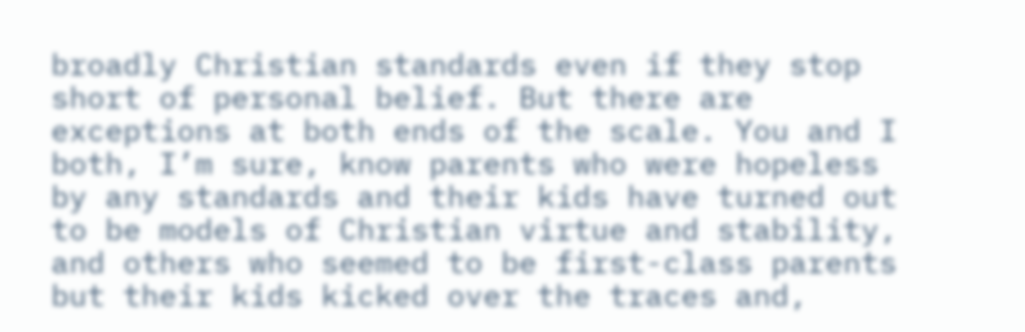broadly Christian standards even if they stop short of personal belief. But there are exceptions at both ends of the scale. You and I both, I’m sure, know parents who were hopeless by any standards and their kids have turned out to be models of Christian virtue and stability, and others who seemed to be first-class parents but their kids kicked over the traces and,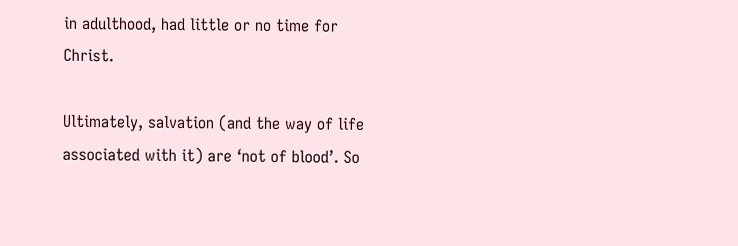in adulthood, had little or no time for Christ.

Ultimately, salvation (and the way of life associated with it) are ‘not of blood’. So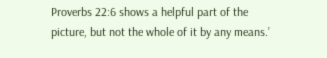Proverbs 22:6 shows a helpful part of the picture, but not the whole of it by any means.’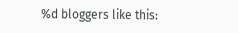%d bloggers like this: